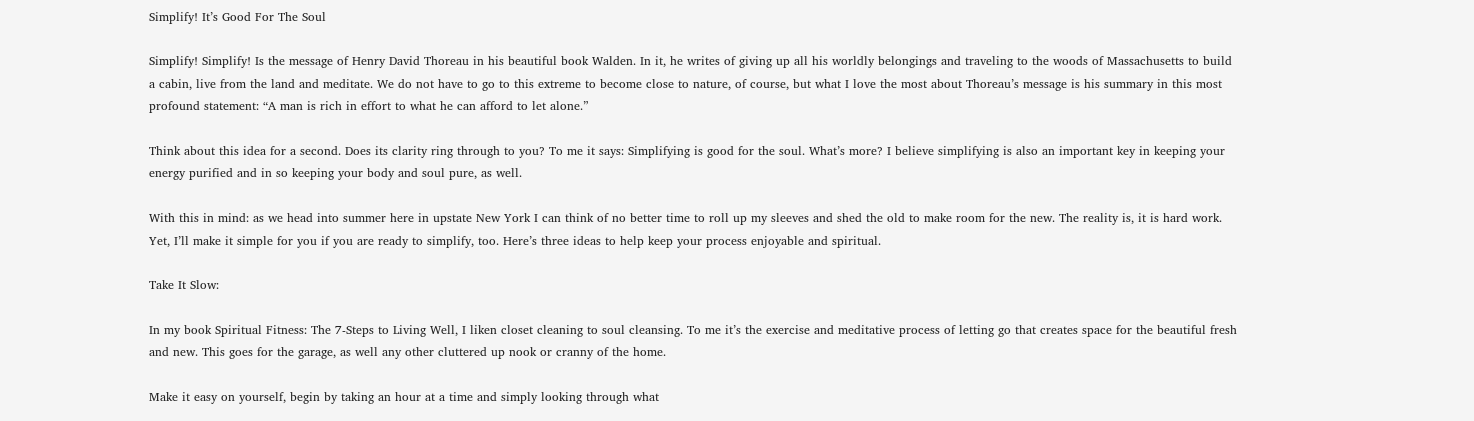Simplify! It’s Good For The Soul

Simplify! Simplify! Is the message of Henry David Thoreau in his beautiful book Walden. In it, he writes of giving up all his worldly belongings and traveling to the woods of Massachusetts to build a cabin, live from the land and meditate. We do not have to go to this extreme to become close to nature, of course, but what I love the most about Thoreau’s message is his summary in this most profound statement: “A man is rich in effort to what he can afford to let alone.”

Think about this idea for a second. Does its clarity ring through to you? To me it says: Simplifying is good for the soul. What’s more? I believe simplifying is also an important key in keeping your energy purified and in so keeping your body and soul pure, as well.

With this in mind: as we head into summer here in upstate New York I can think of no better time to roll up my sleeves and shed the old to make room for the new. The reality is, it is hard work. Yet, I’ll make it simple for you if you are ready to simplify, too. Here’s three ideas to help keep your process enjoyable and spiritual.

Take It Slow:

In my book Spiritual Fitness: The 7-Steps to Living Well, I liken closet cleaning to soul cleansing. To me it’s the exercise and meditative process of letting go that creates space for the beautiful fresh and new. This goes for the garage, as well any other cluttered up nook or cranny of the home.

Make it easy on yourself, begin by taking an hour at a time and simply looking through what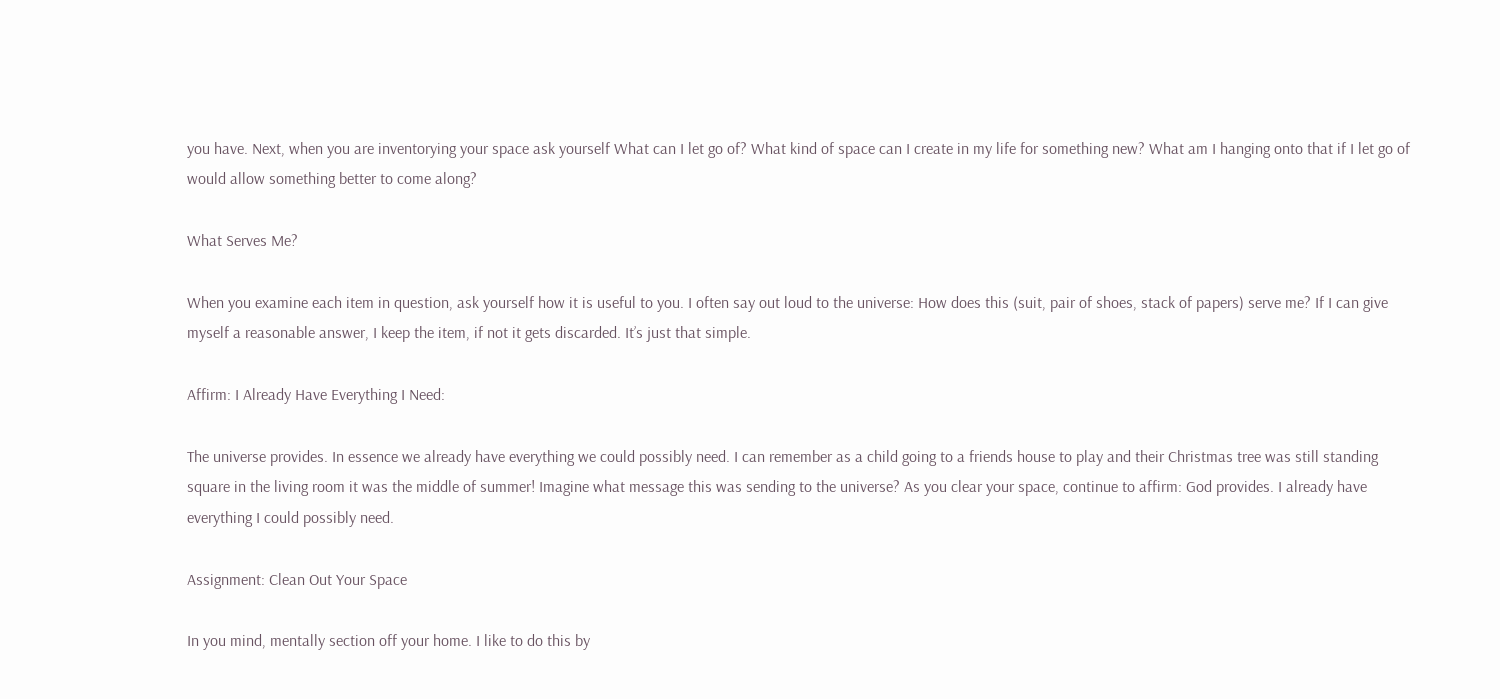you have. Next, when you are inventorying your space ask yourself What can I let go of? What kind of space can I create in my life for something new? What am I hanging onto that if I let go of would allow something better to come along?

What Serves Me?

When you examine each item in question, ask yourself how it is useful to you. I often say out loud to the universe: How does this (suit, pair of shoes, stack of papers) serve me? If I can give myself a reasonable answer, I keep the item, if not it gets discarded. It’s just that simple.

Affirm: I Already Have Everything I Need:

The universe provides. In essence we already have everything we could possibly need. I can remember as a child going to a friends house to play and their Christmas tree was still standing square in the living room it was the middle of summer! Imagine what message this was sending to the universe? As you clear your space, continue to affirm: God provides. I already have everything I could possibly need.

Assignment: Clean Out Your Space

In you mind, mentally section off your home. I like to do this by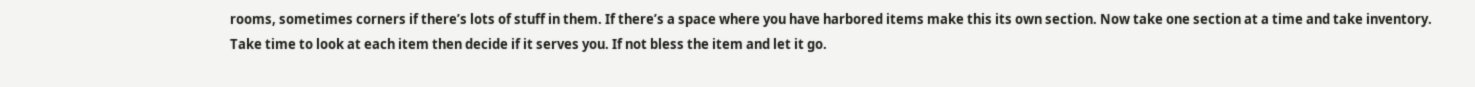rooms, sometimes corners if there’s lots of stuff in them. If there’s a space where you have harbored items make this its own section. Now take one section at a time and take inventory. Take time to look at each item then decide if it serves you. If not bless the item and let it go.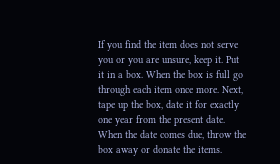If you find the item does not serve you or you are unsure, keep it. Put it in a box. When the box is full go through each item once more. Next, tape up the box, date it for exactly one year from the present date. When the date comes due, throw the box away or donate the items.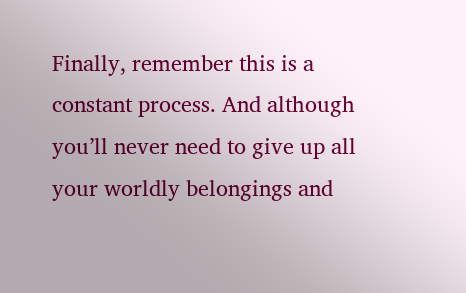Finally, remember this is a constant process. And although you’ll never need to give up all your worldly belongings and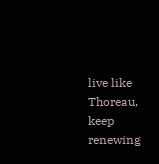live like Thoreau, keep renewing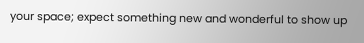your space; expect something new and wonderful to show up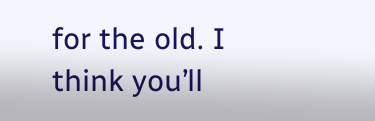for the old. I think you’ll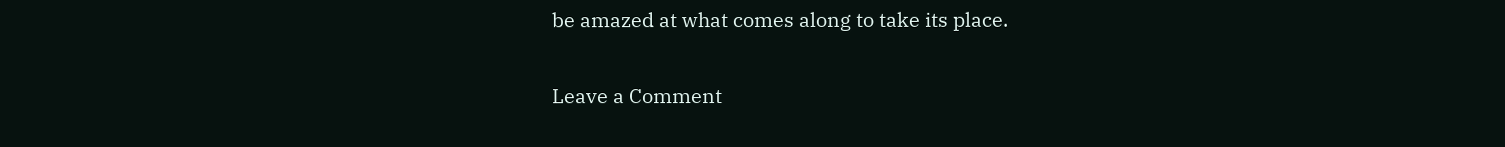be amazed at what comes along to take its place.

Leave a Comment